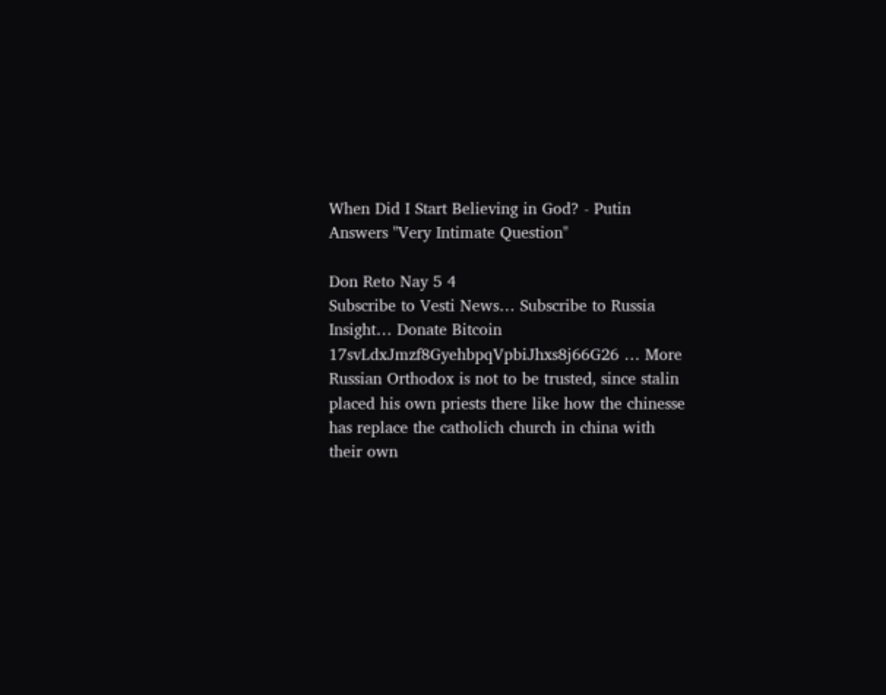When Did I Start Believing in God? - Putin Answers "Very Intimate Question"

Don Reto Nay 5 4
Subscribe to Vesti News… Subscribe to Russia Insight… Donate Bitcoin 17svLdxJmzf8GyehbpqVpbiJhxs8j66G26 … More
Russian Orthodox is not to be trusted, since stalin placed his own priests there like how the chinesse has replace the catholich church in china with their own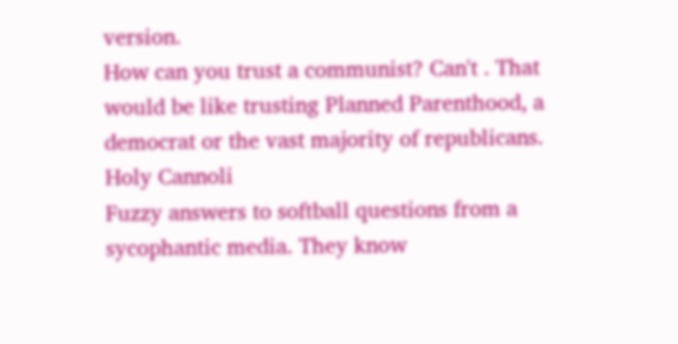version.
How can you trust a communist? Can't . That would be like trusting Planned Parenthood, a democrat or the vast majority of republicans.
Holy Cannoli
Fuzzy answers to softball questions from a sycophantic media. They know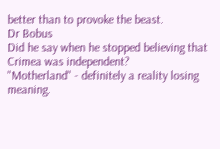better than to provoke the beast.
Dr Bobus
Did he say when he stopped believing that Crimea was independent?
"Motherland" - definitely a reality losing meaning.